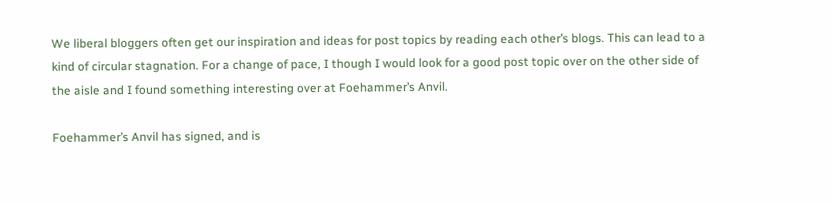We liberal bloggers often get our inspiration and ideas for post topics by reading each other’s blogs. This can lead to a kind of circular stagnation. For a change of pace, I though I would look for a good post topic over on the other side of the aisle and I found something interesting over at Foehammer’s Anvil.

Foehammer’s Anvil has signed, and is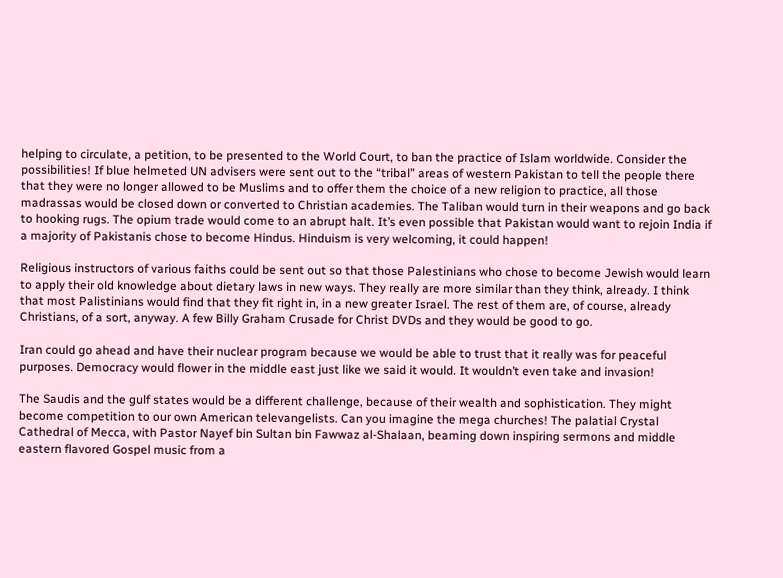helping to circulate, a petition, to be presented to the World Court, to ban the practice of Islam worldwide. Consider the possibilities! If blue helmeted UN advisers were sent out to the “tribal” areas of western Pakistan to tell the people there that they were no longer allowed to be Muslims and to offer them the choice of a new religion to practice, all those madrassas would be closed down or converted to Christian academies. The Taliban would turn in their weapons and go back to hooking rugs. The opium trade would come to an abrupt halt. It’s even possible that Pakistan would want to rejoin India if a majority of Pakistanis chose to become Hindus. Hinduism is very welcoming, it could happen!

Religious instructors of various faiths could be sent out so that those Palestinians who chose to become Jewish would learn to apply their old knowledge about dietary laws in new ways. They really are more similar than they think, already. I think that most Palistinians would find that they fit right in, in a new greater Israel. The rest of them are, of course, already Christians, of a sort, anyway. A few Billy Graham Crusade for Christ DVDs and they would be good to go.

Iran could go ahead and have their nuclear program because we would be able to trust that it really was for peaceful purposes. Democracy would flower in the middle east just like we said it would. It wouldn’t even take and invasion!

The Saudis and the gulf states would be a different challenge, because of their wealth and sophistication. They might become competition to our own American televangelists. Can you imagine the mega churches! The palatial Crystal Cathedral of Mecca, with Pastor Nayef bin Sultan bin Fawwaz al-Shalaan, beaming down inspiring sermons and middle eastern flavored Gospel music from a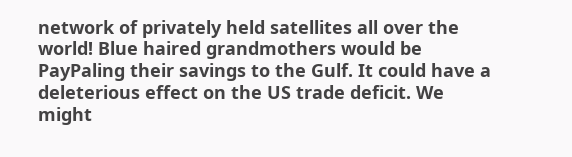network of privately held satellites all over the world! Blue haired grandmothers would be PayPaling their savings to the Gulf. It could have a deleterious effect on the US trade deficit. We might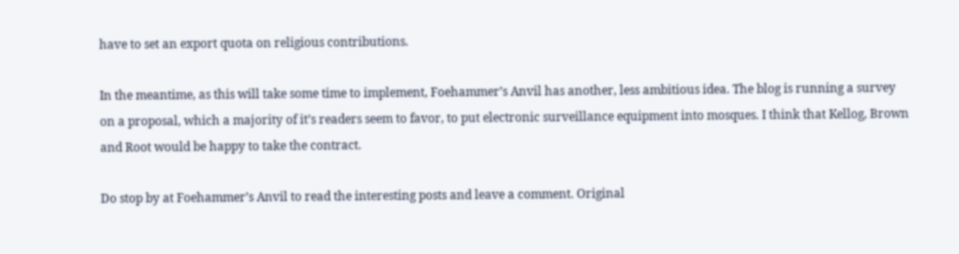have to set an export quota on religious contributions.

In the meantime, as this will take some time to implement, Foehammer’s Anvil has another, less ambitious idea. The blog is running a survey on a proposal, which a majority of it’s readers seem to favor, to put electronic surveillance equipment into mosques. I think that Kellog, Brown and Root would be happy to take the contract.

Do stop by at Foehammer’s Anvil to read the interesting posts and leave a comment. Original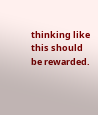thinking like this should be rewarded.